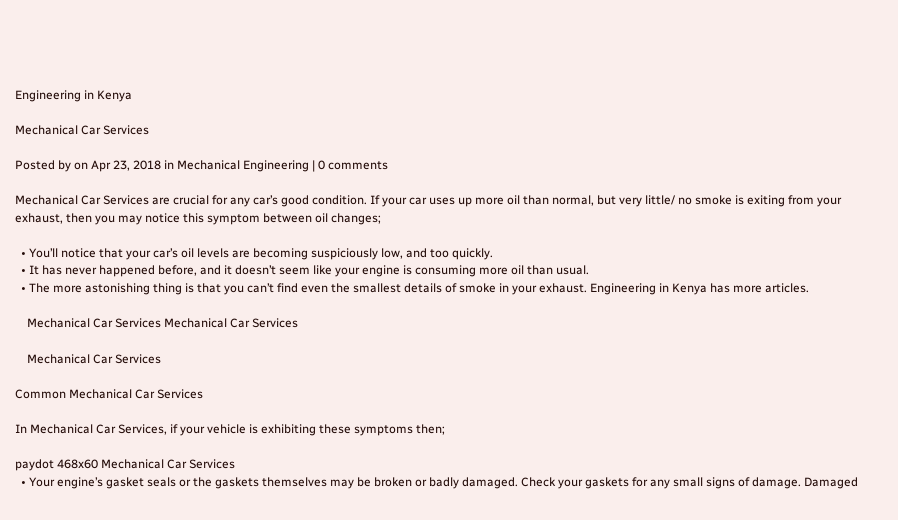Engineering in Kenya

Mechanical Car Services

Posted by on Apr 23, 2018 in Mechanical Engineering | 0 comments

Mechanical Car Services are crucial for any car’s good condition. If your car uses up more oil than normal, but very little/ no smoke is exiting from your exhaust, then you may notice this symptom between oil changes;

  • You’ll notice that your car’s oil levels are becoming suspiciously low, and too quickly.
  • It has never happened before, and it doesn’t seem like your engine is consuming more oil than usual.
  • The more astonishing thing is that you can’t find even the smallest details of smoke in your exhaust. Engineering in Kenya has more articles.

    Mechanical Car Services Mechanical Car Services

    Mechanical Car Services

Common Mechanical Car Services

In Mechanical Car Services, if your vehicle is exhibiting these symptoms then;

paydot 468x60 Mechanical Car Services
  • Your engine’s gasket seals or the gaskets themselves may be broken or badly damaged. Check your gaskets for any small signs of damage. Damaged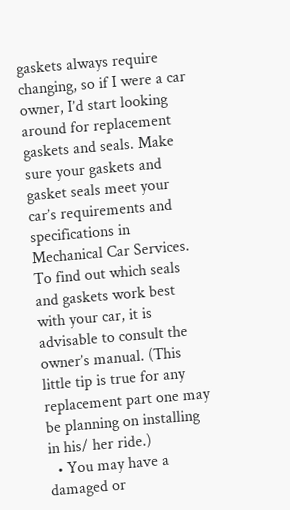gaskets always require changing, so if I were a car owner, I’d start looking around for replacement gaskets and seals. Make sure your gaskets and gasket seals meet your car’s requirements and specifications in Mechanical Car Services. To find out which seals and gaskets work best with your car, it is advisable to consult the owner’s manual. (This little tip is true for any replacement part one may be planning on installing in his/ her ride.)
  • You may have a damaged or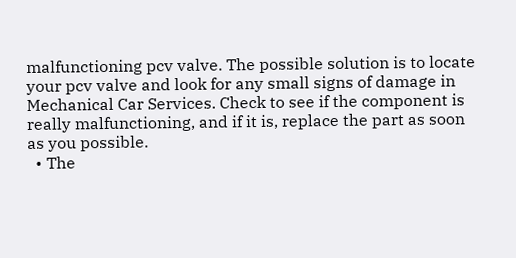malfunctioning pcv valve. The possible solution is to locate your pcv valve and look for any small signs of damage in Mechanical Car Services. Check to see if the component is really malfunctioning, and if it is, replace the part as soon as you possible.
  • The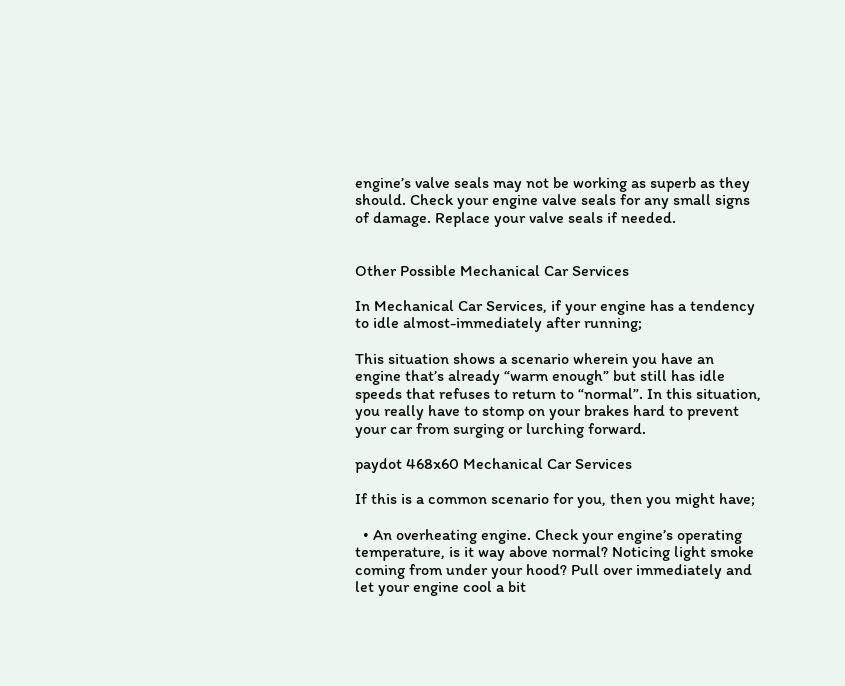engine’s valve seals may not be working as superb as they should. Check your engine valve seals for any small signs of damage. Replace your valve seals if needed.


Other Possible Mechanical Car Services

In Mechanical Car Services, if your engine has a tendency to idle almost-immediately after running;

This situation shows a scenario wherein you have an engine that’s already “warm enough” but still has idle speeds that refuses to return to “normal”. In this situation, you really have to stomp on your brakes hard to prevent your car from surging or lurching forward.

paydot 468x60 Mechanical Car Services

If this is a common scenario for you, then you might have;

  • An overheating engine. Check your engine’s operating temperature, is it way above normal? Noticing light smoke coming from under your hood? Pull over immediately and let your engine cool a bit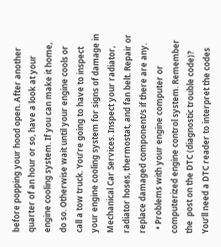before popping your hood open. After another quarter of an hour or so, have a look at your engine cooling system. If you can make it home, do so. Otherwise wait until your engine cools or call a tow truck. You’re going to have to inspect your engine cooling system for signs of damage in Mechanical Car Services. Inspect your radiator, radiator hoses, thermostat, and fan belt. Repair or replace damaged component/s if there are any.
  • Problems with your engine computer or computerized engine control system. Remember the  post on the DTC (diagnostic trouble code)? You’ll need a DTC reader to interpret the codes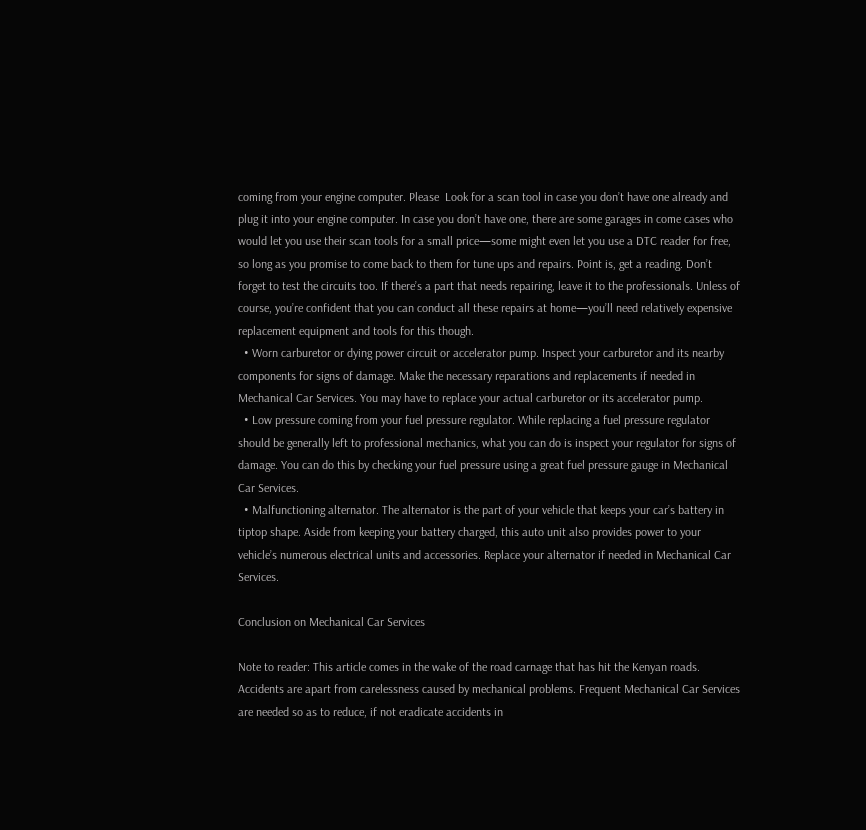coming from your engine computer. Please  Look for a scan tool in case you don’t have one already and plug it into your engine computer. In case you don’t have one, there are some garages in come cases who would let you use their scan tools for a small price—some might even let you use a DTC reader for free, so long as you promise to come back to them for tune ups and repairs. Point is, get a reading. Don’t forget to test the circuits too. If there’s a part that needs repairing, leave it to the professionals. Unless of course, you’re confident that you can conduct all these repairs at home—you’ll need relatively expensive replacement equipment and tools for this though.
  • Worn carburetor or dying power circuit or accelerator pump. Inspect your carburetor and its nearby components for signs of damage. Make the necessary reparations and replacements if needed in Mechanical Car Services. You may have to replace your actual carburetor or its accelerator pump.
  • Low pressure coming from your fuel pressure regulator. While replacing a fuel pressure regulator should be generally left to professional mechanics, what you can do is inspect your regulator for signs of damage. You can do this by checking your fuel pressure using a great fuel pressure gauge in Mechanical Car Services.
  • Malfunctioning alternator. The alternator is the part of your vehicle that keeps your car’s battery in tiptop shape. Aside from keeping your battery charged, this auto unit also provides power to your vehicle’s numerous electrical units and accessories. Replace your alternator if needed in Mechanical Car Services.

Conclusion on Mechanical Car Services

Note to reader: This article comes in the wake of the road carnage that has hit the Kenyan roads. Accidents are apart from carelessness caused by mechanical problems. Frequent Mechanical Car Services are needed so as to reduce, if not eradicate accidents in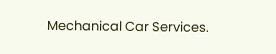Mechanical Car Services.